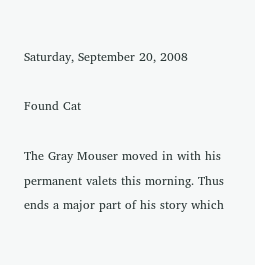Saturday, September 20, 2008

Found Cat

The Gray Mouser moved in with his permanent valets this morning. Thus ends a major part of his story which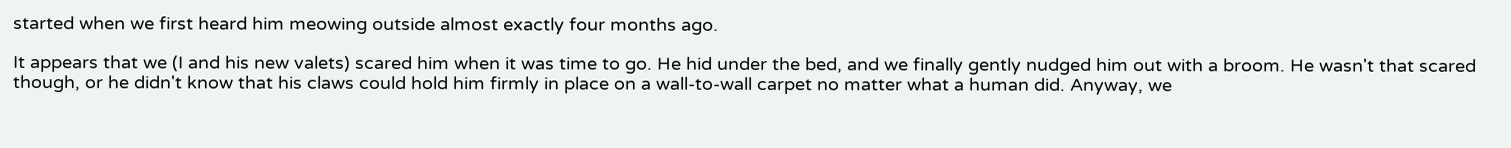started when we first heard him meowing outside almost exactly four months ago.

It appears that we (I and his new valets) scared him when it was time to go. He hid under the bed, and we finally gently nudged him out with a broom. He wasn't that scared though, or he didn't know that his claws could hold him firmly in place on a wall-to-wall carpet no matter what a human did. Anyway, we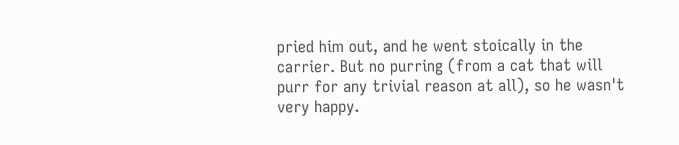pried him out, and he went stoically in the carrier. But no purring (from a cat that will purr for any trivial reason at all), so he wasn't very happy.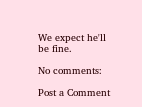We expect he'll be fine.

No comments:

Post a Comment